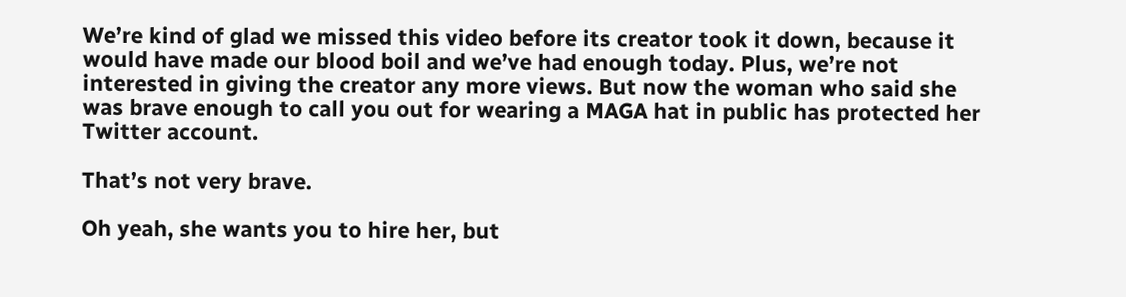We’re kind of glad we missed this video before its creator took it down, because it would have made our blood boil and we’ve had enough today. Plus, we’re not interested in giving the creator any more views. But now the woman who said she was brave enough to call you out for wearing a MAGA hat in public has protected her Twitter account.

That’s not very brave.

Oh yeah, she wants you to hire her, but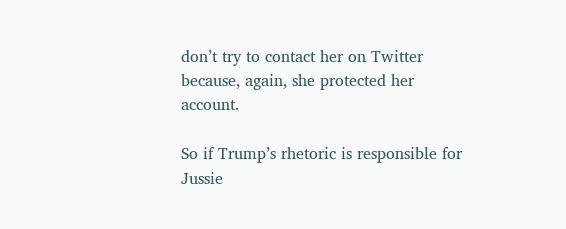don’t try to contact her on Twitter because, again, she protected her account.

So if Trump’s rhetoric is responsible for Jussie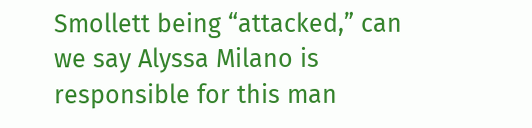Smollett being “attacked,” can we say Alyssa Milano is responsible for this man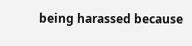being harassed because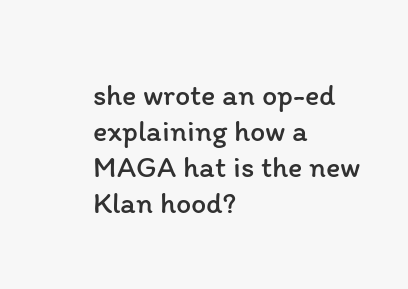she wrote an op-ed explaining how a MAGA hat is the new Klan hood?